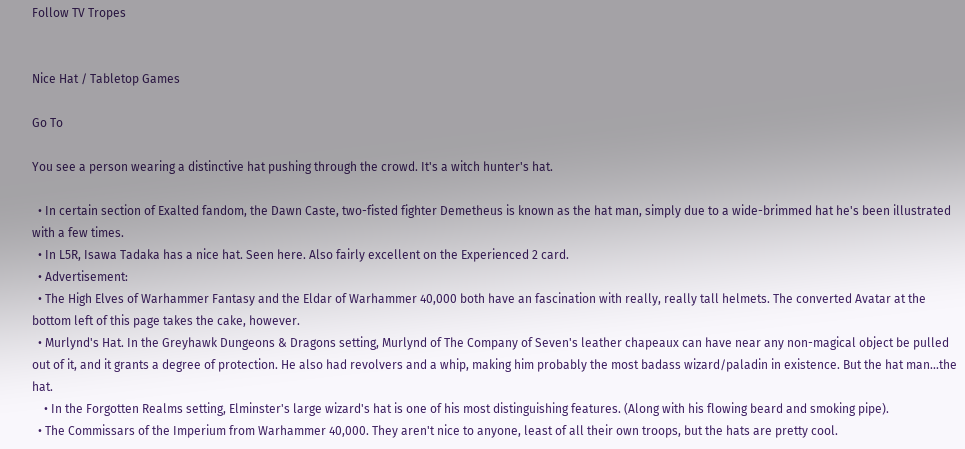Follow TV Tropes


Nice Hat / Tabletop Games

Go To

You see a person wearing a distinctive hat pushing through the crowd. It's a witch hunter's hat.

  • In certain section of Exalted fandom, the Dawn Caste, two-fisted fighter Demetheus is known as the hat man, simply due to a wide-brimmed hat he's been illustrated with a few times.
  • In L5R, Isawa Tadaka has a nice hat. Seen here. Also fairly excellent on the Experienced 2 card.
  • Advertisement:
  • The High Elves of Warhammer Fantasy and the Eldar of Warhammer 40,000 both have an fascination with really, really tall helmets. The converted Avatar at the bottom left of this page takes the cake, however.
  • Murlynd's Hat. In the Greyhawk Dungeons & Dragons setting, Murlynd of The Company of Seven's leather chapeaux can have near any non-magical object be pulled out of it, and it grants a degree of protection. He also had revolvers and a whip, making him probably the most badass wizard/paladin in existence. But the hat man...the hat.
    • In the Forgotten Realms setting, Elminster's large wizard's hat is one of his most distinguishing features. (Along with his flowing beard and smoking pipe).
  • The Commissars of the Imperium from Warhammer 40,000. They aren't nice to anyone, least of all their own troops, but the hats are pretty cool.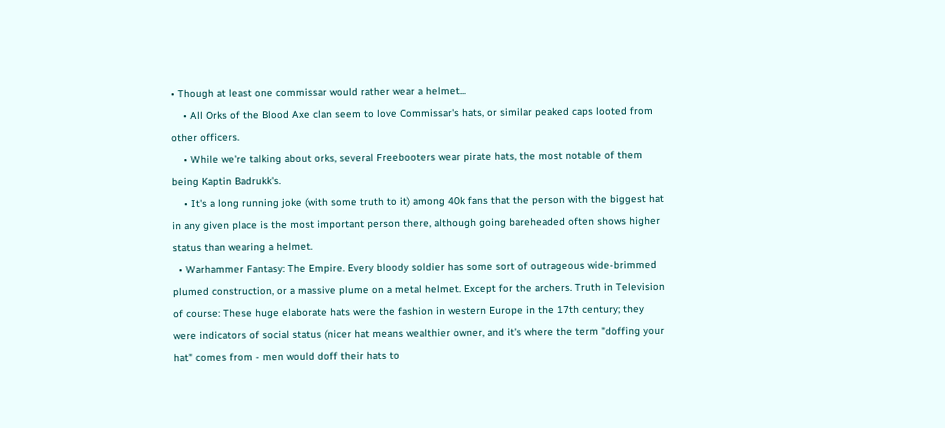• Though at least one commissar would rather wear a helmet...
    • All Orks of the Blood Axe clan seem to love Commissar's hats, or similar peaked caps looted from other officers.
    • While we're talking about orks, several Freebooters wear pirate hats, the most notable of them being Kaptin Badrukk's.
    • It's a long running joke (with some truth to it) among 40k fans that the person with the biggest hat in any given place is the most important person there, although going bareheaded often shows higher status than wearing a helmet.
  • Warhammer Fantasy: The Empire. Every bloody soldier has some sort of outrageous wide-brimmed plumed construction, or a massive plume on a metal helmet. Except for the archers. Truth in Television of course: These huge elaborate hats were the fashion in western Europe in the 17th century; they were indicators of social status (nicer hat means wealthier owner, and it's where the term "doffing your hat" comes from - men would doff their hats to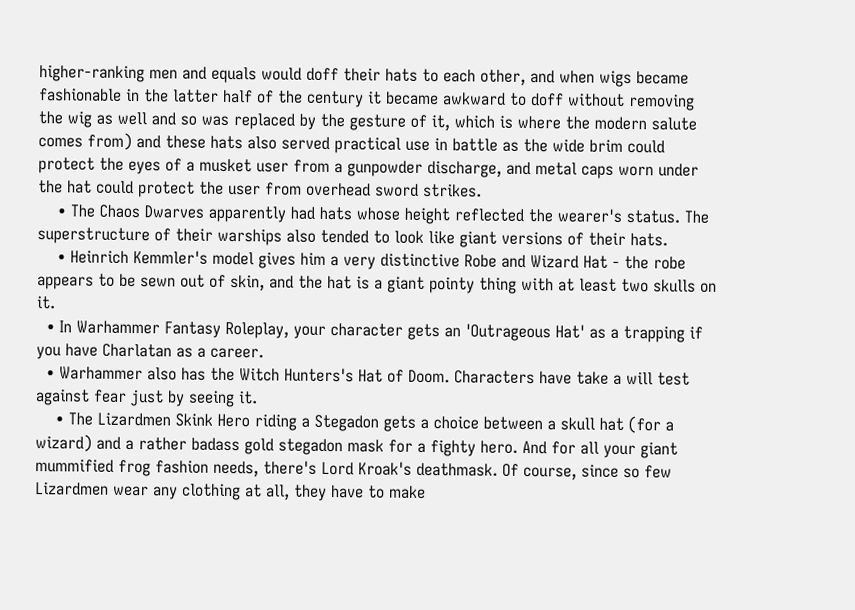higher-ranking men and equals would doff their hats to each other, and when wigs became fashionable in the latter half of the century it became awkward to doff without removing the wig as well and so was replaced by the gesture of it, which is where the modern salute comes from) and these hats also served practical use in battle as the wide brim could protect the eyes of a musket user from a gunpowder discharge, and metal caps worn under the hat could protect the user from overhead sword strikes.
    • The Chaos Dwarves apparently had hats whose height reflected the wearer's status. The superstructure of their warships also tended to look like giant versions of their hats.
    • Heinrich Kemmler's model gives him a very distinctive Robe and Wizard Hat - the robe appears to be sewn out of skin, and the hat is a giant pointy thing with at least two skulls on it.
  • In Warhammer Fantasy Roleplay, your character gets an 'Outrageous Hat' as a trapping if you have Charlatan as a career.
  • Warhammer also has the Witch Hunters's Hat of Doom. Characters have take a will test against fear just by seeing it.
    • The Lizardmen Skink Hero riding a Stegadon gets a choice between a skull hat (for a wizard) and a rather badass gold stegadon mask for a fighty hero. And for all your giant mummified frog fashion needs, there's Lord Kroak's deathmask. Of course, since so few Lizardmen wear any clothing at all, they have to make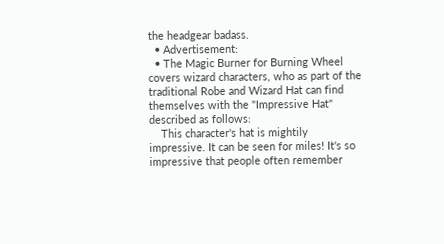the headgear badass.
  • Advertisement:
  • The Magic Burner for Burning Wheel covers wizard characters, who as part of the traditional Robe and Wizard Hat can find themselves with the "Impressive Hat" described as follows:
    This character's hat is mightily impressive. It can be seen for miles! It's so impressive that people often remember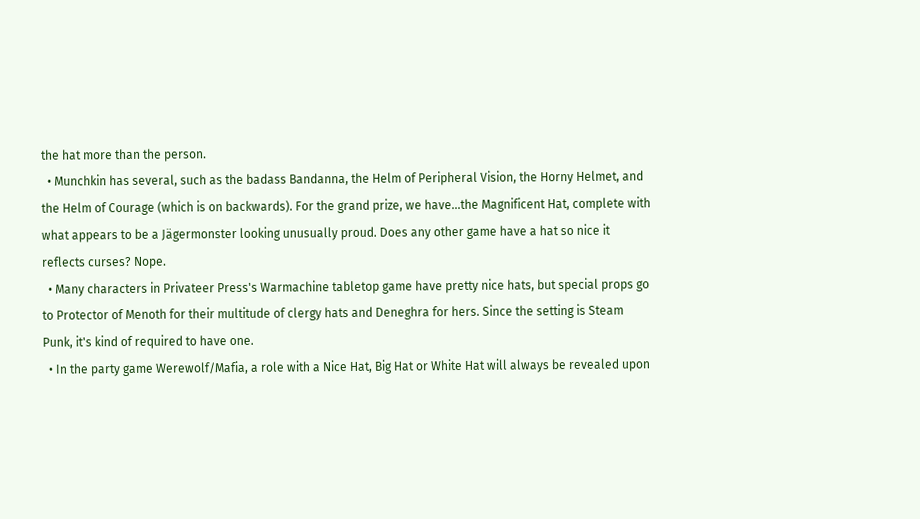the hat more than the person.
  • Munchkin has several, such as the badass Bandanna, the Helm of Peripheral Vision, the Horny Helmet, and the Helm of Courage (which is on backwards). For the grand prize, we have...the Magnificent Hat, complete with what appears to be a Jägermonster looking unusually proud. Does any other game have a hat so nice it reflects curses? Nope.
  • Many characters in Privateer Press's Warmachine tabletop game have pretty nice hats, but special props go to Protector of Menoth for their multitude of clergy hats and Deneghra for hers. Since the setting is Steam Punk, it's kind of required to have one.
  • In the party game Werewolf/Mafia, a role with a Nice Hat, Big Hat or White Hat will always be revealed upon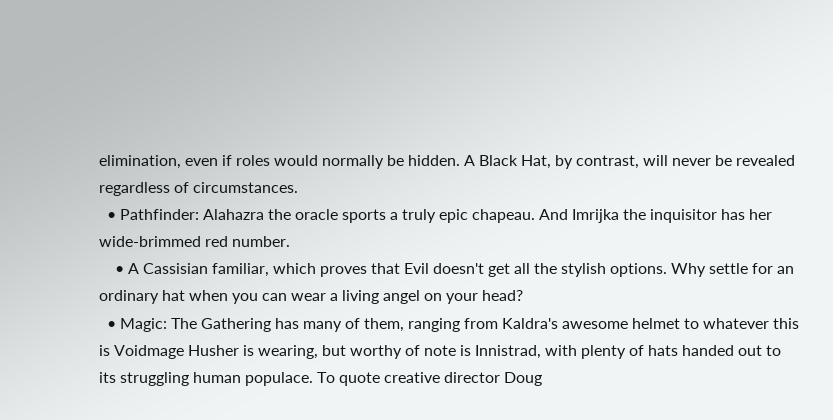elimination, even if roles would normally be hidden. A Black Hat, by contrast, will never be revealed regardless of circumstances.
  • Pathfinder: Alahazra the oracle sports a truly epic chapeau. And Imrijka the inquisitor has her wide-brimmed red number.
    • A Cassisian familiar, which proves that Evil doesn't get all the stylish options. Why settle for an ordinary hat when you can wear a living angel on your head?
  • Magic: The Gathering has many of them, ranging from Kaldra's awesome helmet to whatever this is Voidmage Husher is wearing, but worthy of note is Innistrad, with plenty of hats handed out to its struggling human populace. To quote creative director Doug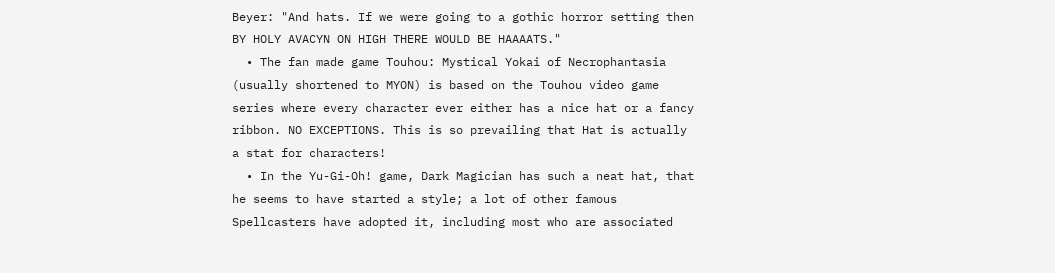Beyer: "And hats. If we were going to a gothic horror setting then BY HOLY AVACYN ON HIGH THERE WOULD BE HAAAATS."
  • The fan made game Touhou: Mystical Yokai of Necrophantasia (usually shortened to MYON) is based on the Touhou video game series where every character ever either has a nice hat or a fancy ribbon. NO EXCEPTIONS. This is so prevailing that Hat is actually a stat for characters!
  • In the Yu-Gi-Oh! game, Dark Magician has such a neat hat, that he seems to have started a style; a lot of other famous Spellcasters have adopted it, including most who are associated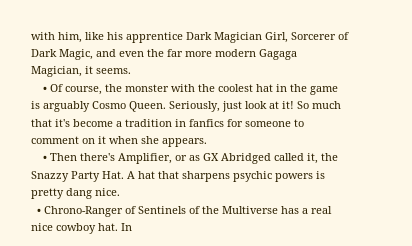with him, like his apprentice Dark Magician Girl, Sorcerer of Dark Magic, and even the far more modern Gagaga Magician, it seems.
    • Of course, the monster with the coolest hat in the game is arguably Cosmo Queen. Seriously, just look at it! So much that it's become a tradition in fanfics for someone to comment on it when she appears.
    • Then there's Amplifier, or as GX Abridged called it, the Snazzy Party Hat. A hat that sharpens psychic powers is pretty dang nice.
  • Chrono-Ranger of Sentinels of the Multiverse has a real nice cowboy hat. In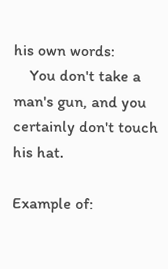his own words:
    You don't take a man's gun, and you certainly don't touch his hat.

Example of: